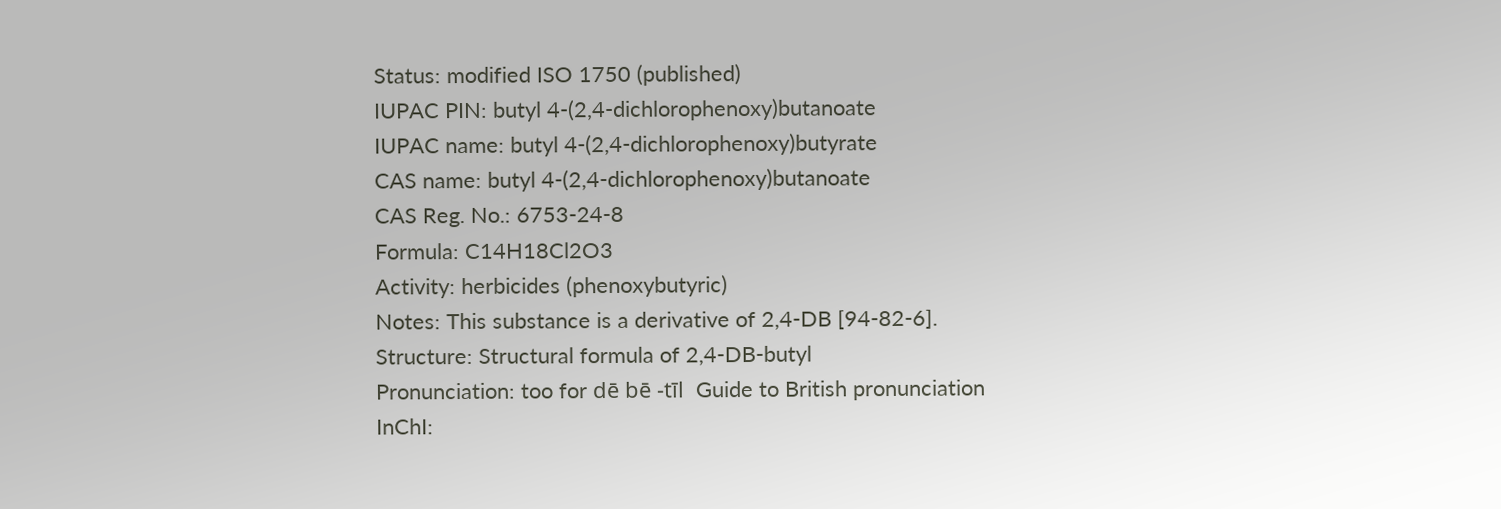Status: modified ISO 1750 (published)
IUPAC PIN: butyl 4-(2,4-dichlorophenoxy)butanoate
IUPAC name: butyl 4-(2,4-dichlorophenoxy)butyrate
CAS name: butyl 4-(2,4-dichlorophenoxy)butanoate
CAS Reg. No.: 6753-24-8
Formula: C14H18Cl2O3
Activity: herbicides (phenoxybutyric)
Notes: This substance is a derivative of 2,4-DB [94-82-6].
Structure: Structural formula of 2,4-DB-butyl
Pronunciation: too for dē bē -tīl  Guide to British pronunciation
InChI: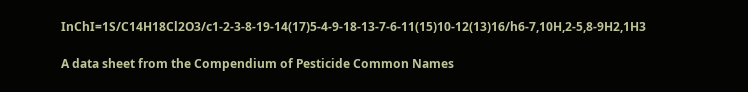InChI=1S/C14H18Cl2O3/c1-2-3-8-19-14(17)5-4-9-18-13-7-6-11(15)10-12(13)16/h6-7,10H,2-5,8-9H2,1H3

A data sheet from the Compendium of Pesticide Common Names